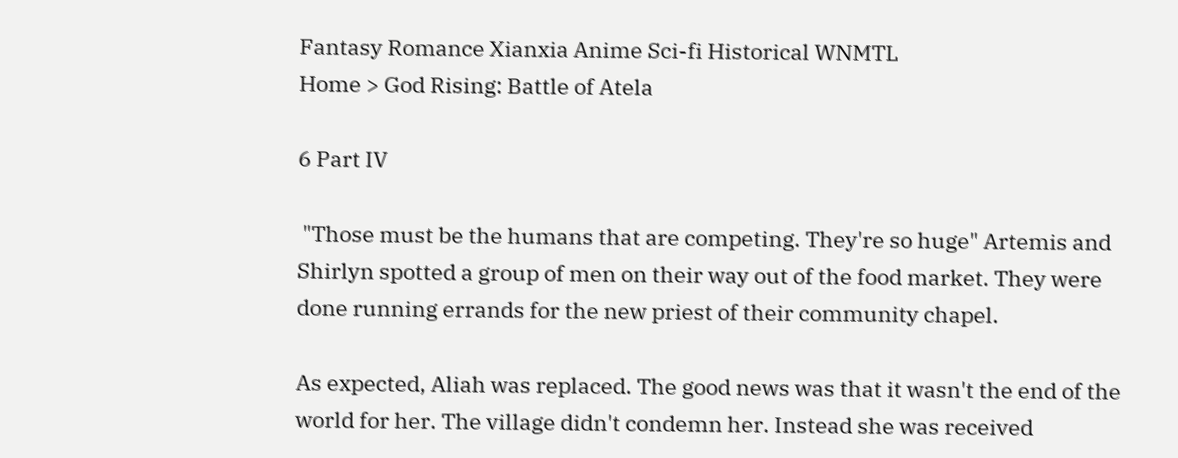Fantasy Romance Xianxia Anime Sci-fi Historical WNMTL
Home > God Rising: Battle of Atela

6 Part IV

 "Those must be the humans that are competing. They're so huge" Artemis and Shirlyn spotted a group of men on their way out of the food market. They were done running errands for the new priest of their community chapel.

As expected, Aliah was replaced. The good news was that it wasn't the end of the world for her. The village didn't condemn her. Instead she was received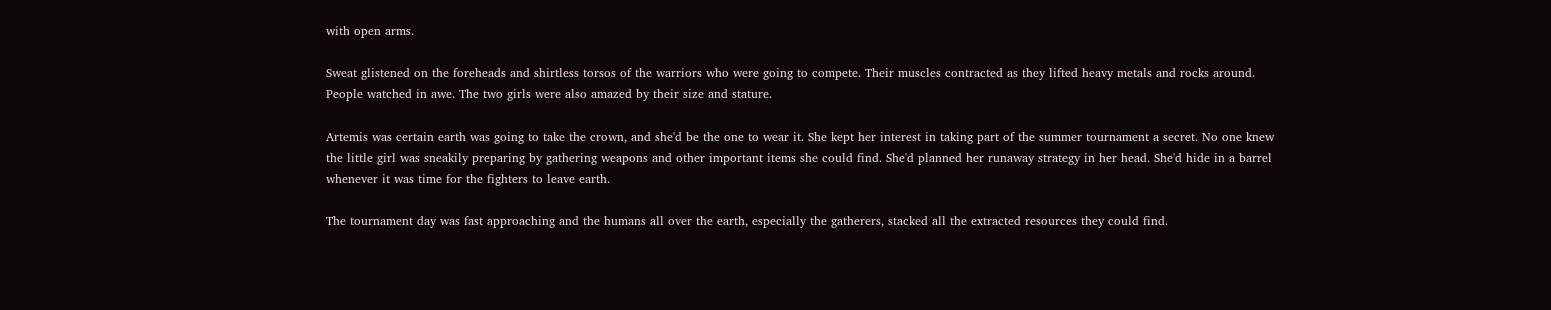with open arms.

Sweat glistened on the foreheads and shirtless torsos of the warriors who were going to compete. Their muscles contracted as they lifted heavy metals and rocks around. People watched in awe. The two girls were also amazed by their size and stature.

Artemis was certain earth was going to take the crown, and she'd be the one to wear it. She kept her interest in taking part of the summer tournament a secret. No one knew the little girl was sneakily preparing by gathering weapons and other important items she could find. She'd planned her runaway strategy in her head. She'd hide in a barrel whenever it was time for the fighters to leave earth.

The tournament day was fast approaching and the humans all over the earth, especially the gatherers, stacked all the extracted resources they could find.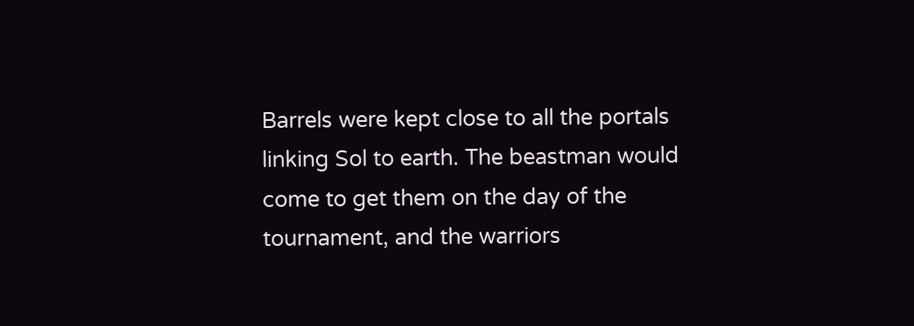Barrels were kept close to all the portals linking Sol to earth. The beastman would come to get them on the day of the tournament, and the warriors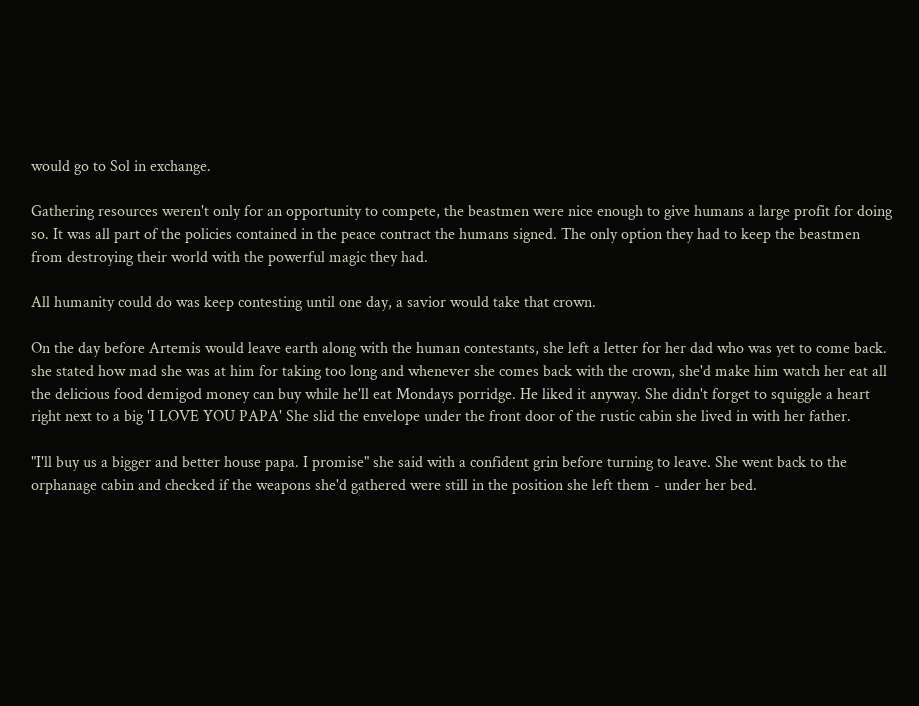would go to Sol in exchange.

Gathering resources weren't only for an opportunity to compete, the beastmen were nice enough to give humans a large profit for doing so. It was all part of the policies contained in the peace contract the humans signed. The only option they had to keep the beastmen from destroying their world with the powerful magic they had.

All humanity could do was keep contesting until one day, a savior would take that crown.

On the day before Artemis would leave earth along with the human contestants, she left a letter for her dad who was yet to come back. she stated how mad she was at him for taking too long and whenever she comes back with the crown, she'd make him watch her eat all the delicious food demigod money can buy while he'll eat Mondays porridge. He liked it anyway. She didn't forget to squiggle a heart right next to a big 'I LOVE YOU PAPA' She slid the envelope under the front door of the rustic cabin she lived in with her father.

"I'll buy us a bigger and better house papa. I promise" she said with a confident grin before turning to leave. She went back to the orphanage cabin and checked if the weapons she'd gathered were still in the position she left them - under her bed.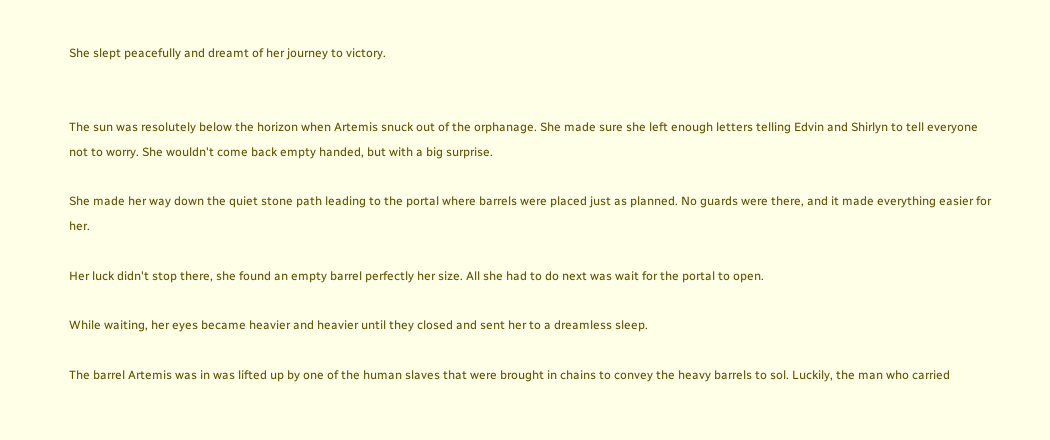She slept peacefully and dreamt of her journey to victory.


The sun was resolutely below the horizon when Artemis snuck out of the orphanage. She made sure she left enough letters telling Edvin and Shirlyn to tell everyone not to worry. She wouldn't come back empty handed, but with a big surprise.

She made her way down the quiet stone path leading to the portal where barrels were placed just as planned. No guards were there, and it made everything easier for her.

Her luck didn't stop there, she found an empty barrel perfectly her size. All she had to do next was wait for the portal to open.

While waiting, her eyes became heavier and heavier until they closed and sent her to a dreamless sleep.

The barrel Artemis was in was lifted up by one of the human slaves that were brought in chains to convey the heavy barrels to sol. Luckily, the man who carried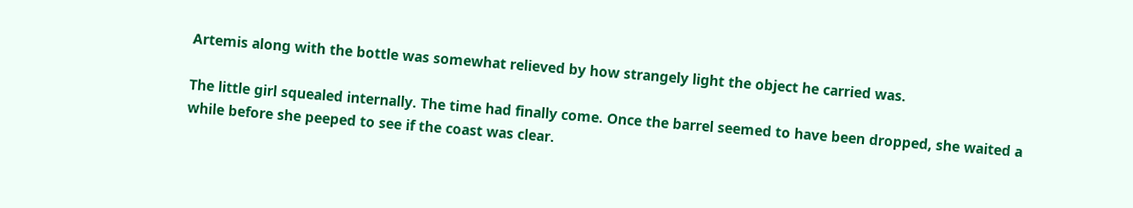Artemis along with the bottle was somewhat relieved by how strangely light the object he carried was.

The little girl squealed internally. The time had finally come. Once the barrel seemed to have been dropped, she waited a while before she peeped to see if the coast was clear.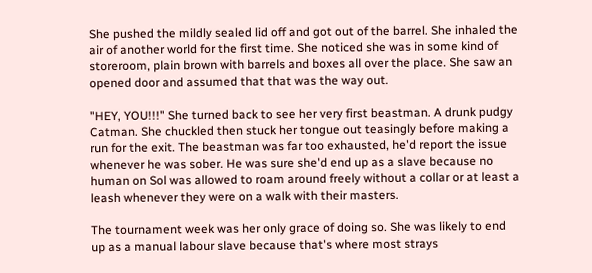She pushed the mildly sealed lid off and got out of the barrel. She inhaled the air of another world for the first time. She noticed she was in some kind of storeroom, plain brown with barrels and boxes all over the place. She saw an opened door and assumed that that was the way out.

"HEY, YOU!!!" She turned back to see her very first beastman. A drunk pudgy Catman. She chuckled then stuck her tongue out teasingly before making a run for the exit. The beastman was far too exhausted, he'd report the issue whenever he was sober. He was sure she'd end up as a slave because no human on Sol was allowed to roam around freely without a collar or at least a leash whenever they were on a walk with their masters.

The tournament week was her only grace of doing so. She was likely to end up as a manual labour slave because that's where most strays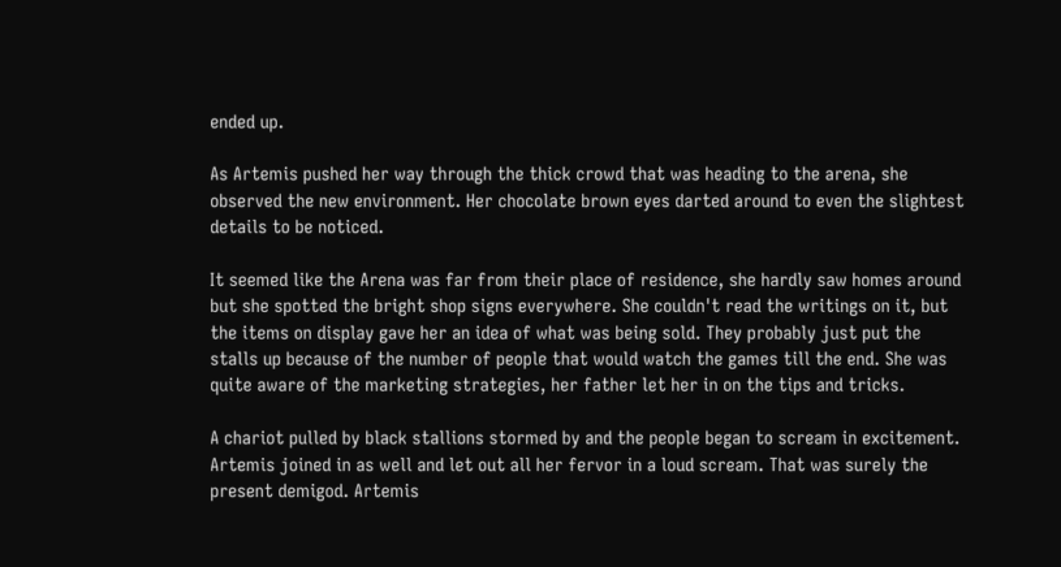ended up.

As Artemis pushed her way through the thick crowd that was heading to the arena, she observed the new environment. Her chocolate brown eyes darted around to even the slightest details to be noticed.

It seemed like the Arena was far from their place of residence, she hardly saw homes around but she spotted the bright shop signs everywhere. She couldn't read the writings on it, but the items on display gave her an idea of what was being sold. They probably just put the stalls up because of the number of people that would watch the games till the end. She was quite aware of the marketing strategies, her father let her in on the tips and tricks.

A chariot pulled by black stallions stormed by and the people began to scream in excitement. Artemis joined in as well and let out all her fervor in a loud scream. That was surely the present demigod. Artemis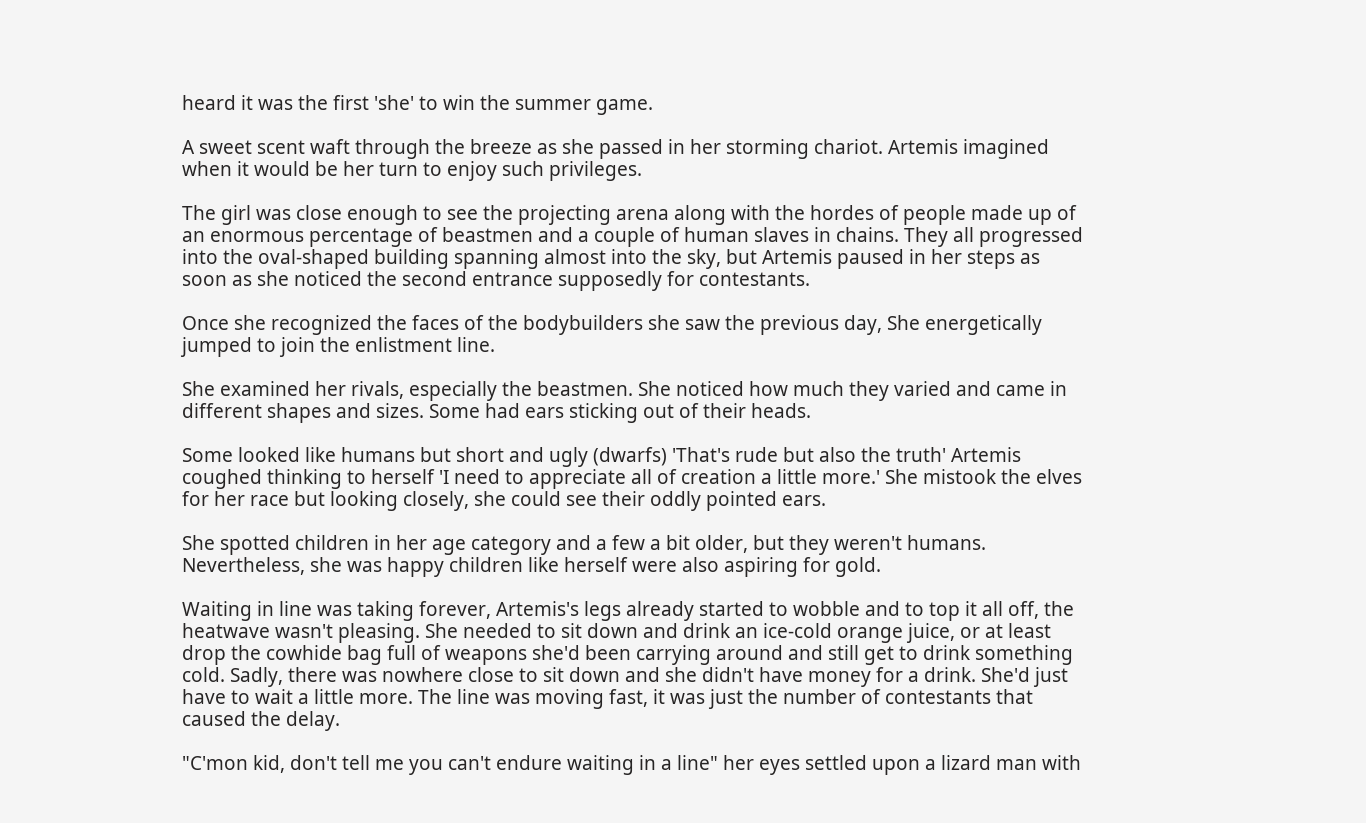heard it was the first 'she' to win the summer game.

A sweet scent waft through the breeze as she passed in her storming chariot. Artemis imagined when it would be her turn to enjoy such privileges.

The girl was close enough to see the projecting arena along with the hordes of people made up of an enormous percentage of beastmen and a couple of human slaves in chains. They all progressed into the oval-shaped building spanning almost into the sky, but Artemis paused in her steps as soon as she noticed the second entrance supposedly for contestants.

Once she recognized the faces of the bodybuilders she saw the previous day, She energetically jumped to join the enlistment line.

She examined her rivals, especially the beastmen. She noticed how much they varied and came in different shapes and sizes. Some had ears sticking out of their heads.

Some looked like humans but short and ugly (dwarfs) 'That's rude but also the truth' Artemis coughed thinking to herself 'I need to appreciate all of creation a little more.' She mistook the elves for her race but looking closely, she could see their oddly pointed ears.

She spotted children in her age category and a few a bit older, but they weren't humans. Nevertheless, she was happy children like herself were also aspiring for gold.

Waiting in line was taking forever, Artemis's legs already started to wobble and to top it all off, the heatwave wasn't pleasing. She needed to sit down and drink an ice-cold orange juice, or at least drop the cowhide bag full of weapons she'd been carrying around and still get to drink something cold. Sadly, there was nowhere close to sit down and she didn't have money for a drink. She'd just have to wait a little more. The line was moving fast, it was just the number of contestants that caused the delay.

"C'mon kid, don't tell me you can't endure waiting in a line" her eyes settled upon a lizard man with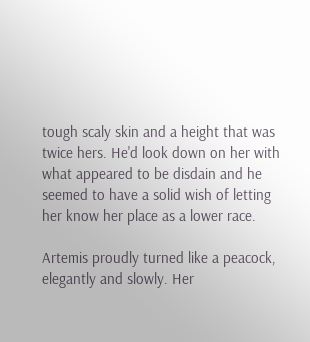tough scaly skin and a height that was twice hers. He'd look down on her with what appeared to be disdain and he seemed to have a solid wish of letting her know her place as a lower race.

Artemis proudly turned like a peacock, elegantly and slowly. Her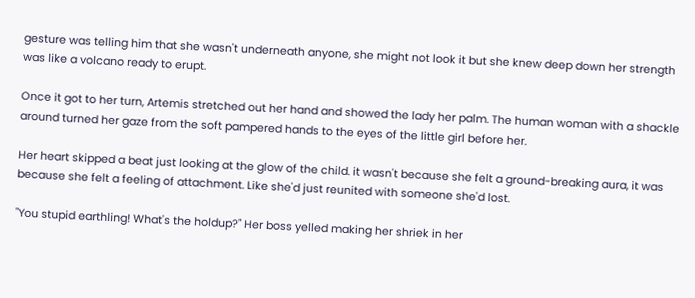gesture was telling him that she wasn't underneath anyone, she might not look it but she knew deep down her strength was like a volcano ready to erupt.

Once it got to her turn, Artemis stretched out her hand and showed the lady her palm. The human woman with a shackle around turned her gaze from the soft pampered hands to the eyes of the little girl before her.

Her heart skipped a beat just looking at the glow of the child. it wasn't because she felt a ground-breaking aura, it was because she felt a feeling of attachment. Like she'd just reunited with someone she'd lost.

"You stupid earthling! What's the holdup?" Her boss yelled making her shriek in her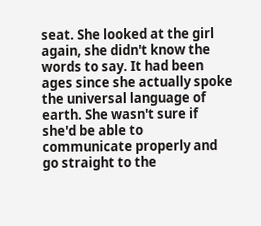seat. She looked at the girl again, she didn't know the words to say. It had been ages since she actually spoke the universal language of earth. She wasn't sure if she'd be able to communicate properly and go straight to the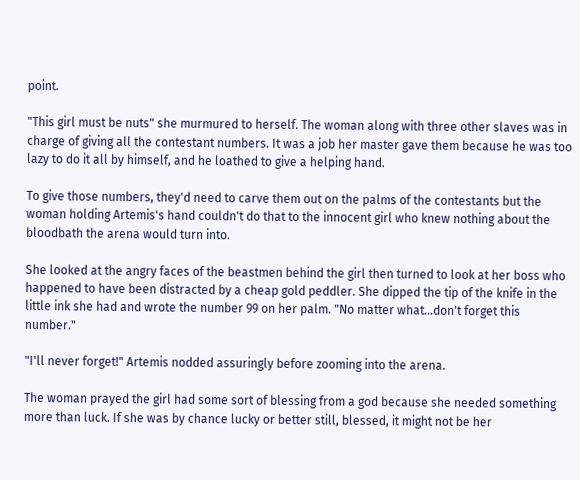point.

"This girl must be nuts" she murmured to herself. The woman along with three other slaves was in charge of giving all the contestant numbers. It was a job her master gave them because he was too lazy to do it all by himself, and he loathed to give a helping hand.

To give those numbers, they'd need to carve them out on the palms of the contestants but the woman holding Artemis's hand couldn't do that to the innocent girl who knew nothing about the bloodbath the arena would turn into.

She looked at the angry faces of the beastmen behind the girl then turned to look at her boss who happened to have been distracted by a cheap gold peddler. She dipped the tip of the knife in the little ink she had and wrote the number 99 on her palm. "No matter what...don't forget this number."

"I'll never forget!" Artemis nodded assuringly before zooming into the arena.

The woman prayed the girl had some sort of blessing from a god because she needed something more than luck. If she was by chance lucky or better still, blessed, it might not be her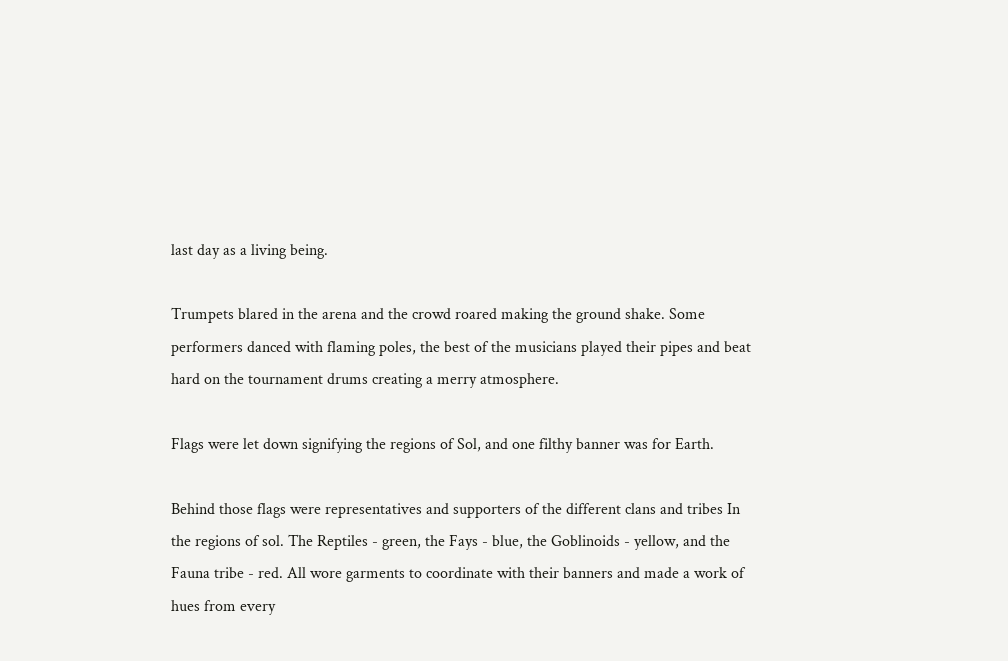last day as a living being.

Trumpets blared in the arena and the crowd roared making the ground shake. Some performers danced with flaming poles, the best of the musicians played their pipes and beat hard on the tournament drums creating a merry atmosphere.

Flags were let down signifying the regions of Sol, and one filthy banner was for Earth.

Behind those flags were representatives and supporters of the different clans and tribes In the regions of sol. The Reptiles - green, the Fays - blue, the Goblinoids - yellow, and the Fauna tribe - red. All wore garments to coordinate with their banners and made a work of hues from every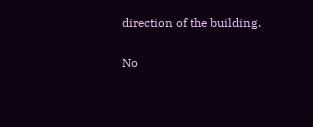direction of the building.

No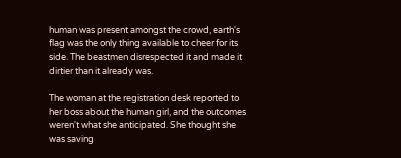human was present amongst the crowd, earth's flag was the only thing available to cheer for its side. The beastmen disrespected it and made it dirtier than it already was.

The woman at the registration desk reported to her boss about the human girl, and the outcomes weren't what she anticipated. She thought she was saving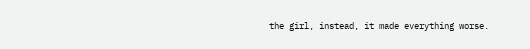the girl, instead, it made everything worse.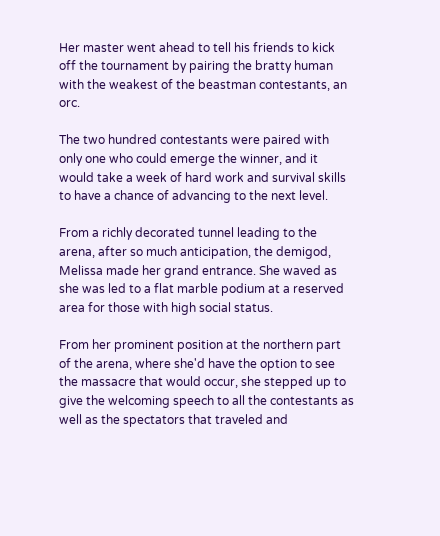Her master went ahead to tell his friends to kick off the tournament by pairing the bratty human with the weakest of the beastman contestants, an orc.

The two hundred contestants were paired with only one who could emerge the winner, and it would take a week of hard work and survival skills to have a chance of advancing to the next level.

From a richly decorated tunnel leading to the arena, after so much anticipation, the demigod, Melissa made her grand entrance. She waved as she was led to a flat marble podium at a reserved area for those with high social status.

From her prominent position at the northern part of the arena, where she'd have the option to see the massacre that would occur, she stepped up to give the welcoming speech to all the contestants as well as the spectators that traveled and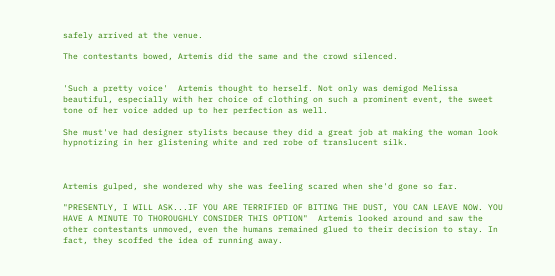safely arrived at the venue.

The contestants bowed, Artemis did the same and the crowd silenced.


'Such a pretty voice'  Artemis thought to herself. Not only was demigod Melissa beautiful, especially with her choice of clothing on such a prominent event, the sweet tone of her voice added up to her perfection as well.

She must've had designer stylists because they did a great job at making the woman look hypnotizing in her glistening white and red robe of translucent silk.



Artemis gulped, she wondered why she was feeling scared when she'd gone so far.

"PRESENTLY, I WILL ASK...IF YOU ARE TERRIFIED OF BITING THE DUST, YOU CAN LEAVE NOW. YOU HAVE A MINUTE TO THOROUGHLY CONSIDER THIS OPTION"  Artemis looked around and saw the other contestants unmoved, even the humans remained glued to their decision to stay. In fact, they scoffed the idea of running away.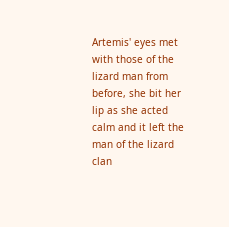Artemis' eyes met with those of the lizard man from before, she bit her lip as she acted calm and it left the man of the lizard clan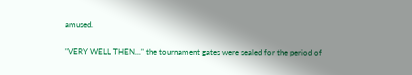amused.

"VERY WELL THEN..." the tournament gates were sealed for the period of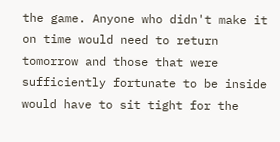the game. Anyone who didn't make it on time would need to return tomorrow and those that were sufficiently fortunate to be inside would have to sit tight for the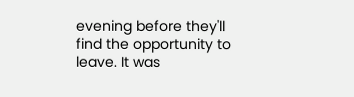evening before they'll find the opportunity to leave. It was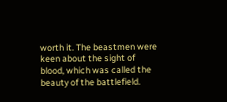worth it. The beastmen were keen about the sight of blood, which was called the beauty of the battlefield.